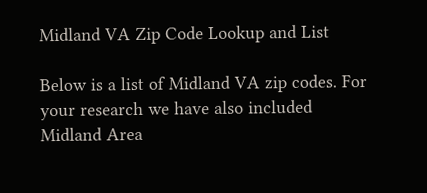Midland VA Zip Code Lookup and List

Below is a list of Midland VA zip codes. For your research we have also included Midland Area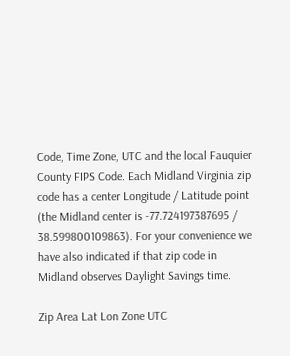Code, Time Zone, UTC and the local Fauquier County FIPS Code. Each Midland Virginia zip code has a center Longitude / Latitude point (the Midland center is -77.724197387695 / 38.599800109863). For your convenience we have also indicated if that zip code in Midland observes Daylight Savings time.

Zip Area Lat Lon Zone UTC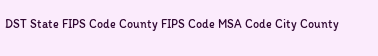DST State FIPS Code County FIPS Code MSA Code City County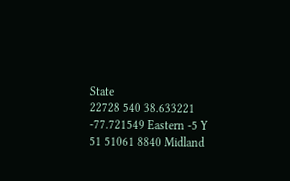State
22728 540 38.633221 -77.721549 Eastern -5 Y 51 51061 8840 Midland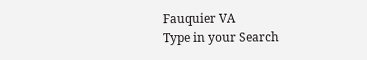Fauquier VA
Type in your Search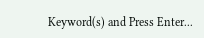Keyword(s) and Press Enter...